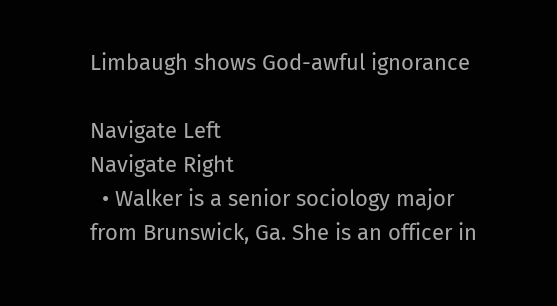Limbaugh shows God-awful ignorance

Navigate Left
Navigate Right
  • Walker is a senior sociology major from Brunswick, Ga. She is an officer in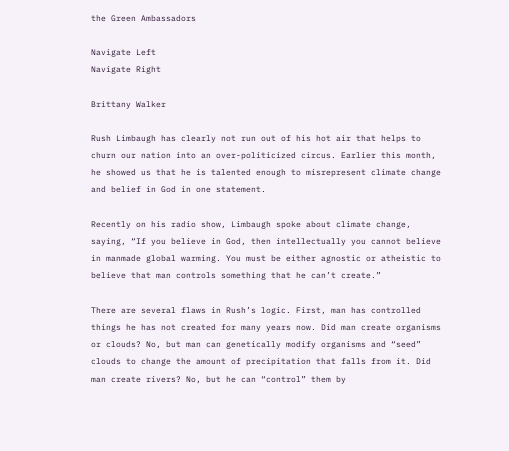the Green Ambassadors

Navigate Left
Navigate Right

Brittany Walker

Rush Limbaugh has clearly not run out of his hot air that helps to churn our nation into an over-politicized circus. Earlier this month, he showed us that he is talented enough to misrepresent climate change and belief in God in one statement.

Recently on his radio show, Limbaugh spoke about climate change, saying, “If you believe in God, then intellectually you cannot believe in manmade global warming. You must be either agnostic or atheistic to believe that man controls something that he can’t create.”

There are several flaws in Rush’s logic. First, man has controlled things he has not created for many years now. Did man create organisms or clouds? No, but man can genetically modify organisms and “seed” clouds to change the amount of precipitation that falls from it. Did man create rivers? No, but he can “control” them by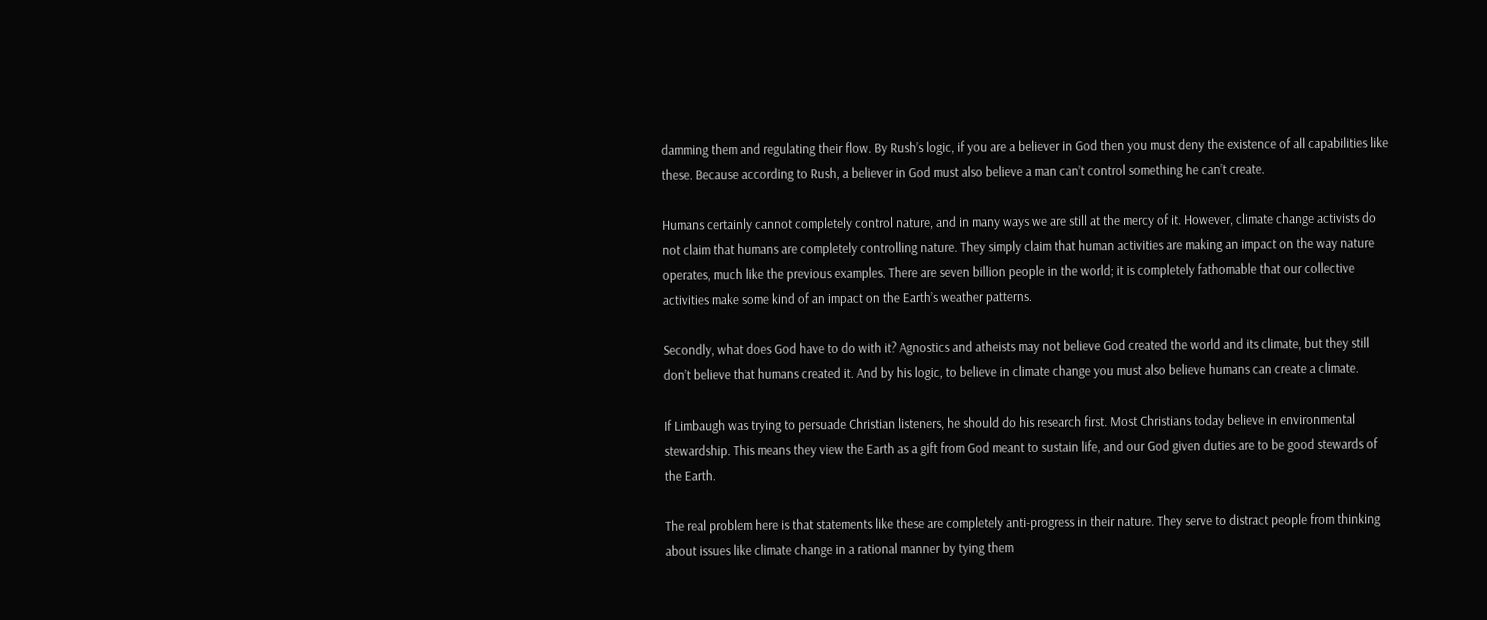damming them and regulating their flow. By Rush’s logic, if you are a believer in God then you must deny the existence of all capabilities like these. Because according to Rush, a believer in God must also believe a man can’t control something he can’t create.

Humans certainly cannot completely control nature, and in many ways we are still at the mercy of it. However, climate change activists do not claim that humans are completely controlling nature. They simply claim that human activities are making an impact on the way nature operates, much like the previous examples. There are seven billion people in the world; it is completely fathomable that our collective activities make some kind of an impact on the Earth’s weather patterns.

Secondly, what does God have to do with it? Agnostics and atheists may not believe God created the world and its climate, but they still don’t believe that humans created it. And by his logic, to believe in climate change you must also believe humans can create a climate.

If Limbaugh was trying to persuade Christian listeners, he should do his research first. Most Christians today believe in environmental stewardship. This means they view the Earth as a gift from God meant to sustain life, and our God given duties are to be good stewards of the Earth.

The real problem here is that statements like these are completely anti-progress in their nature. They serve to distract people from thinking about issues like climate change in a rational manner by tying them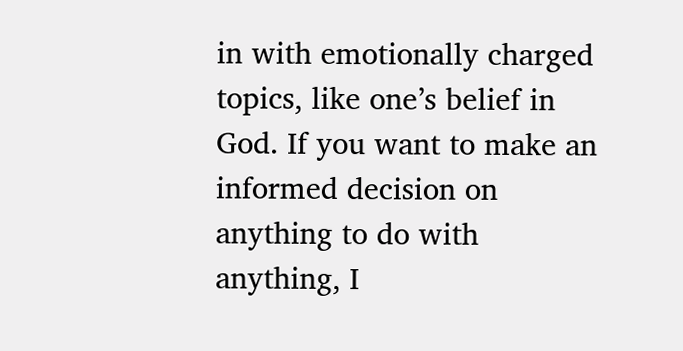in with emotionally charged topics, like one’s belief in God. If you want to make an informed decision on anything to do with anything, I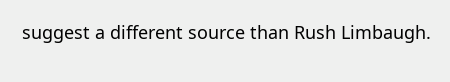suggest a different source than Rush Limbaugh.